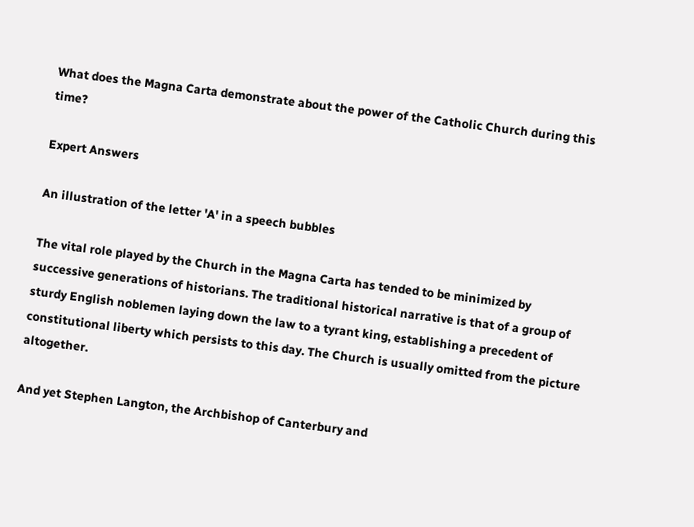What does the Magna Carta demonstrate about the power of the Catholic Church during this time?

Expert Answers

An illustration of the letter 'A' in a speech bubbles

The vital role played by the Church in the Magna Carta has tended to be minimized by successive generations of historians. The traditional historical narrative is that of a group of sturdy English noblemen laying down the law to a tyrant king, establishing a precedent of constitutional liberty which persists to this day. The Church is usually omitted from the picture altogether.

And yet Stephen Langton, the Archbishop of Canterbury and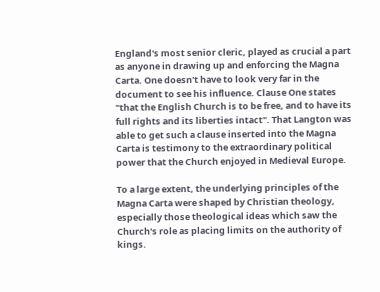England's most senior cleric, played as crucial a part as anyone in drawing up and enforcing the Magna Carta. One doesn't have to look very far in the document to see his influence. Clause One states "that the English Church is to be free, and to have its full rights and its liberties intact". That Langton was able to get such a clause inserted into the Magna Carta is testimony to the extraordinary political power that the Church enjoyed in Medieval Europe.

To a large extent, the underlying principles of the Magna Carta were shaped by Christian theology, especially those theological ideas which saw the Church's role as placing limits on the authority of kings.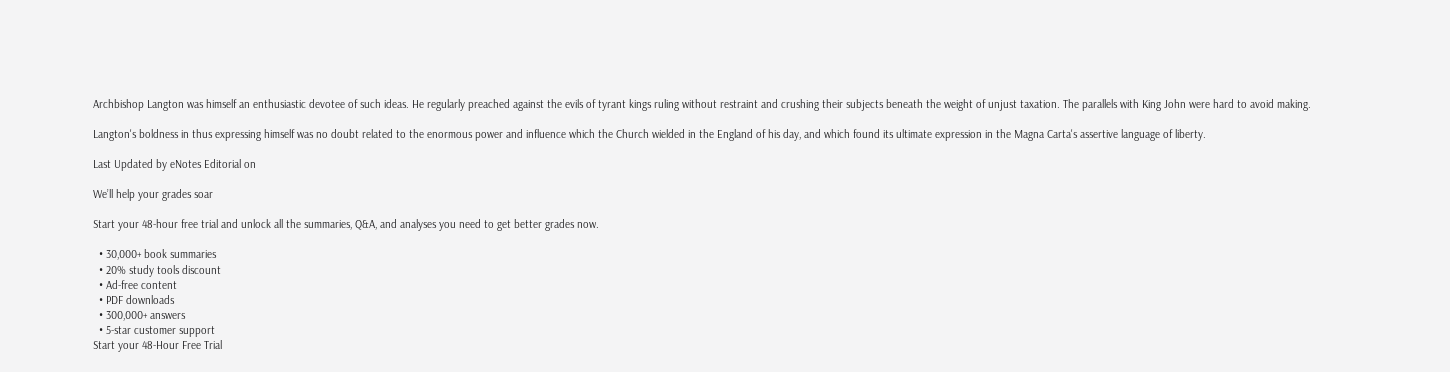Archbishop Langton was himself an enthusiastic devotee of such ideas. He regularly preached against the evils of tyrant kings ruling without restraint and crushing their subjects beneath the weight of unjust taxation. The parallels with King John were hard to avoid making.

Langton's boldness in thus expressing himself was no doubt related to the enormous power and influence which the Church wielded in the England of his day, and which found its ultimate expression in the Magna Carta's assertive language of liberty.

Last Updated by eNotes Editorial on

We’ll help your grades soar

Start your 48-hour free trial and unlock all the summaries, Q&A, and analyses you need to get better grades now.

  • 30,000+ book summaries
  • 20% study tools discount
  • Ad-free content
  • PDF downloads
  • 300,000+ answers
  • 5-star customer support
Start your 48-Hour Free Trial